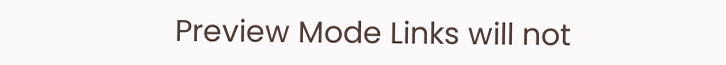Preview Mode Links will not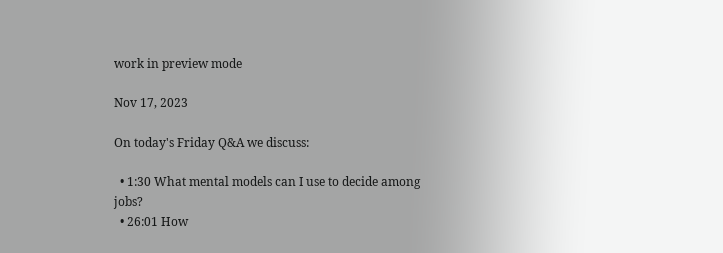work in preview mode

Nov 17, 2023

On today's Friday Q&A we discuss:

  • 1:30 What mental models can I use to decide among jobs?
  • 26:01 How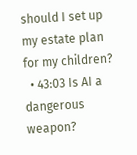should I set up my estate plan for my children?
  • 43:03 Is AI a dangerous weapon?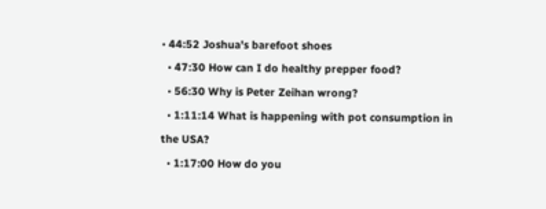• 44:52 Joshua's barefoot shoes
  • 47:30 How can I do healthy prepper food?
  • 56:30 Why is Peter Zeihan wrong?
  • 1:11:14 What is happening with pot consumption in the USA?
  • 1:17:00 How do you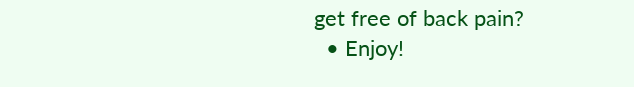get free of back pain?
  • Enjoy!